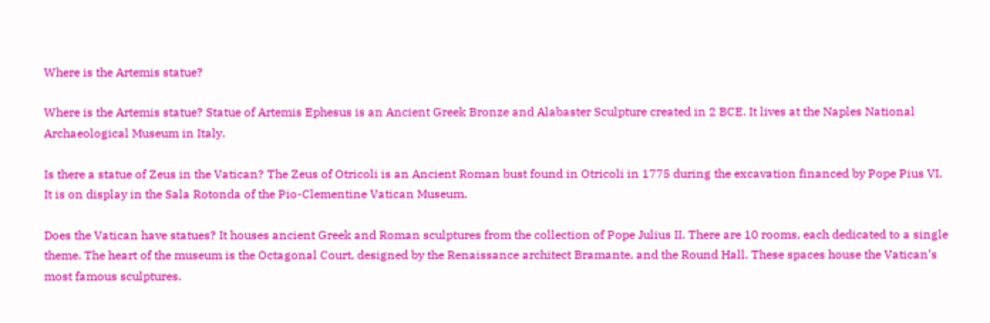Where is the Artemis statue?

Where is the Artemis statue? Statue of Artemis Ephesus is an Ancient Greek Bronze and Alabaster Sculpture created in 2 BCE. It lives at the Naples National Archaeological Museum in Italy.

Is there a statue of Zeus in the Vatican? The Zeus of Otricoli is an Ancient Roman bust found in Otricoli in 1775 during the excavation financed by Pope Pius VI. It is on display in the Sala Rotonda of the Pio-Clementine Vatican Museum.

Does the Vatican have statues? It houses ancient Greek and Roman sculptures from the collection of Pope Julius II. There are 10 rooms, each dedicated to a single theme. The heart of the museum is the Octagonal Court, designed by the Renaissance architect Bramante, and the Round Hall. These spaces house the Vatican’s most famous sculptures.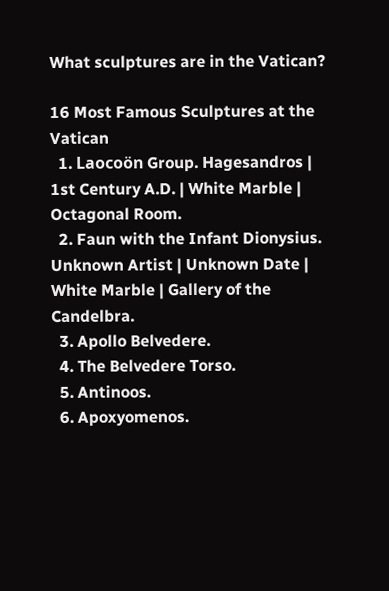What sculptures are in the Vatican?

16 Most Famous Sculptures at the Vatican
  1. Laocoön Group. Hagesandros | 1st Century A.D. | White Marble | Octagonal Room.
  2. Faun with the Infant Dionysius. Unknown Artist | Unknown Date | White Marble | Gallery of the Candelbra.
  3. Apollo Belvedere.
  4. The Belvedere Torso.
  5. Antinoos.
  6. Apoxyomenos.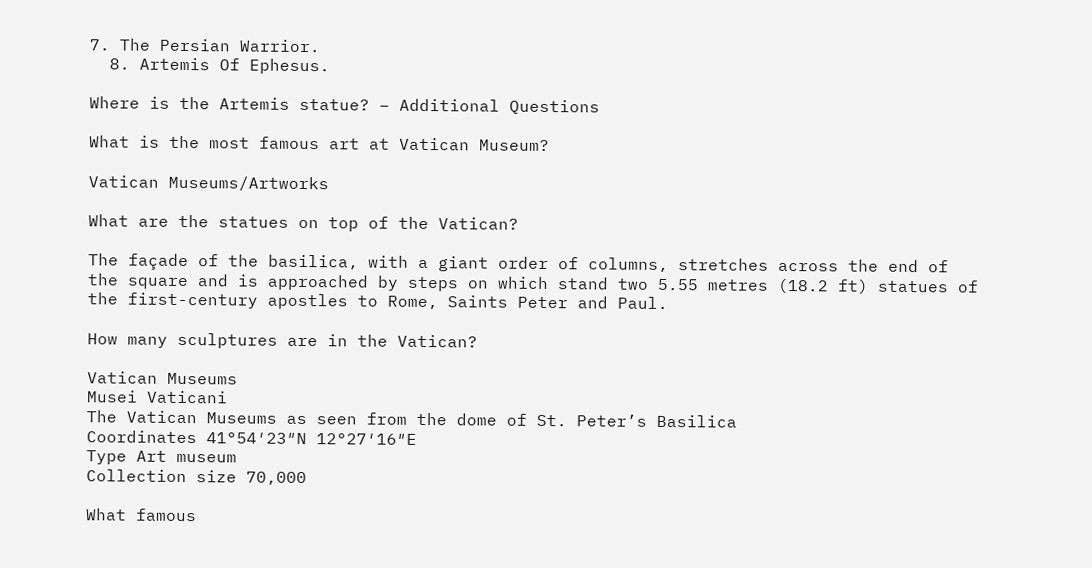7. The Persian Warrior.
  8. Artemis Of Ephesus.

Where is the Artemis statue? – Additional Questions

What is the most famous art at Vatican Museum?

Vatican Museums/Artworks

What are the statues on top of the Vatican?

The façade of the basilica, with a giant order of columns, stretches across the end of the square and is approached by steps on which stand two 5.55 metres (18.2 ft) statues of the first-century apostles to Rome, Saints Peter and Paul.

How many sculptures are in the Vatican?

Vatican Museums
Musei Vaticani
The Vatican Museums as seen from the dome of St. Peter’s Basilica
Coordinates 41°54′23″N 12°27′16″E
Type Art museum
Collection size 70,000

What famous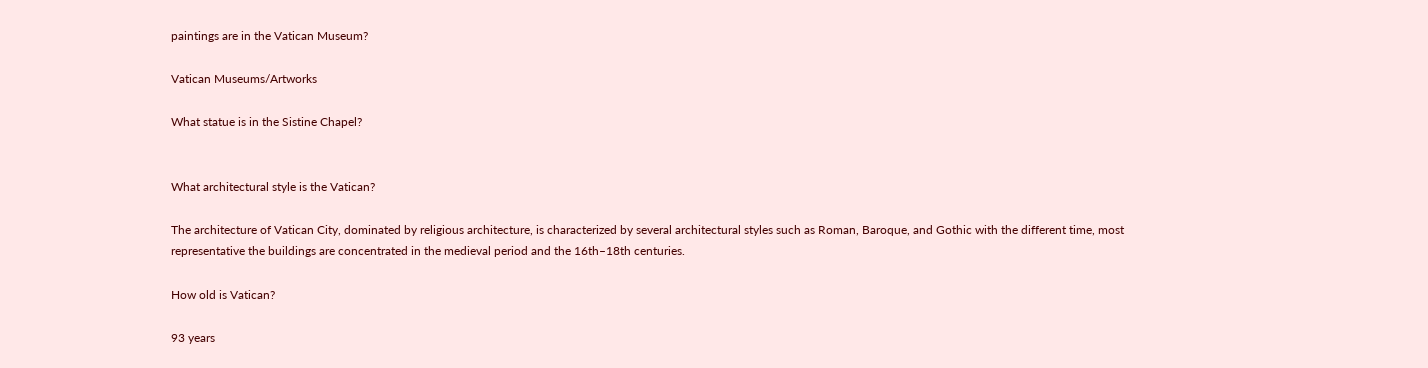paintings are in the Vatican Museum?

Vatican Museums/Artworks

What statue is in the Sistine Chapel?


What architectural style is the Vatican?

The architecture of Vatican City, dominated by religious architecture, is characterized by several architectural styles such as Roman, Baroque, and Gothic with the different time, most representative the buildings are concentrated in the medieval period and the 16th–18th centuries.

How old is Vatican?

93 years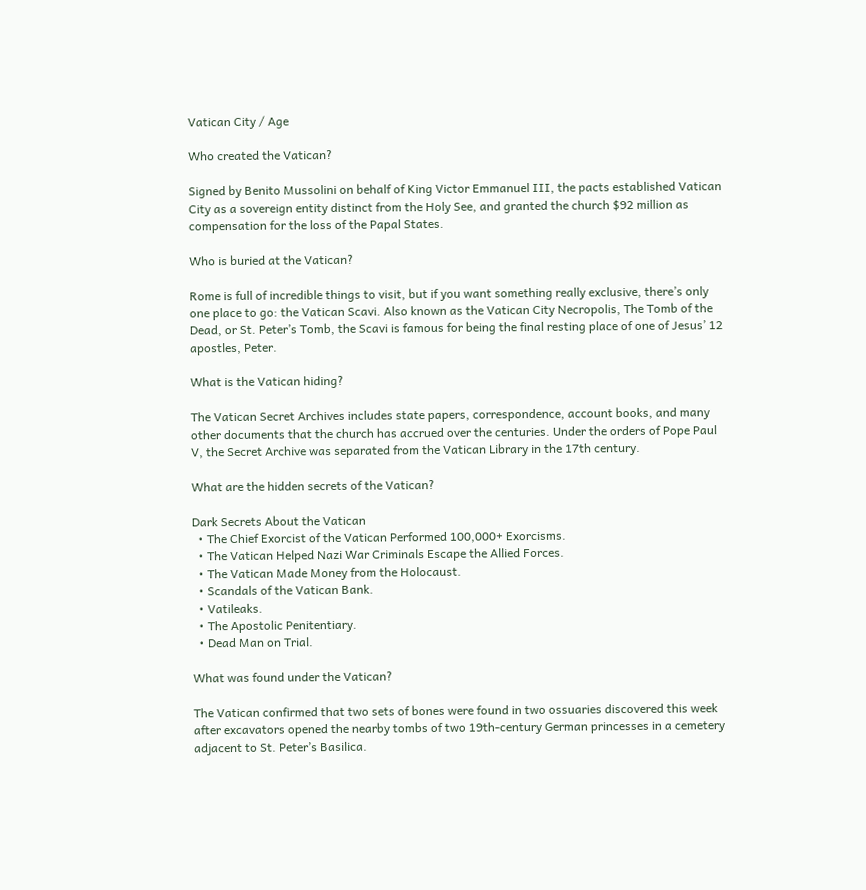Vatican City / Age

Who created the Vatican?

Signed by Benito Mussolini on behalf of King Victor Emmanuel III, the pacts established Vatican City as a sovereign entity distinct from the Holy See, and granted the church $92 million as compensation for the loss of the Papal States.

Who is buried at the Vatican?

Rome is full of incredible things to visit, but if you want something really exclusive, there’s only one place to go: the Vatican Scavi. Also known as the Vatican City Necropolis, The Tomb of the Dead, or St. Peter’s Tomb, the Scavi is famous for being the final resting place of one of Jesus’ 12 apostles, Peter.

What is the Vatican hiding?

The Vatican Secret Archives includes state papers, correspondence, account books, and many other documents that the church has accrued over the centuries. Under the orders of Pope Paul V, the Secret Archive was separated from the Vatican Library in the 17th century.

What are the hidden secrets of the Vatican?

Dark Secrets About the Vatican
  • The Chief Exorcist of the Vatican Performed 100,000+ Exorcisms.
  • The Vatican Helped Nazi War Criminals Escape the Allied Forces.
  • The Vatican Made Money from the Holocaust.
  • Scandals of the Vatican Bank.
  • Vatileaks.
  • The Apostolic Penitentiary.
  • Dead Man on Trial.

What was found under the Vatican?

The Vatican confirmed that two sets of bones were found in two ossuaries discovered this week after excavators opened the nearby tombs of two 19th-century German princesses in a cemetery adjacent to St. Peter’s Basilica.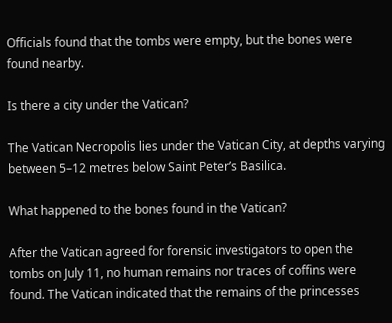Officials found that the tombs were empty, but the bones were found nearby.

Is there a city under the Vatican?

The Vatican Necropolis lies under the Vatican City, at depths varying between 5–12 metres below Saint Peter’s Basilica.

What happened to the bones found in the Vatican?

After the Vatican agreed for forensic investigators to open the tombs on July 11, no human remains nor traces of coffins were found. The Vatican indicated that the remains of the princesses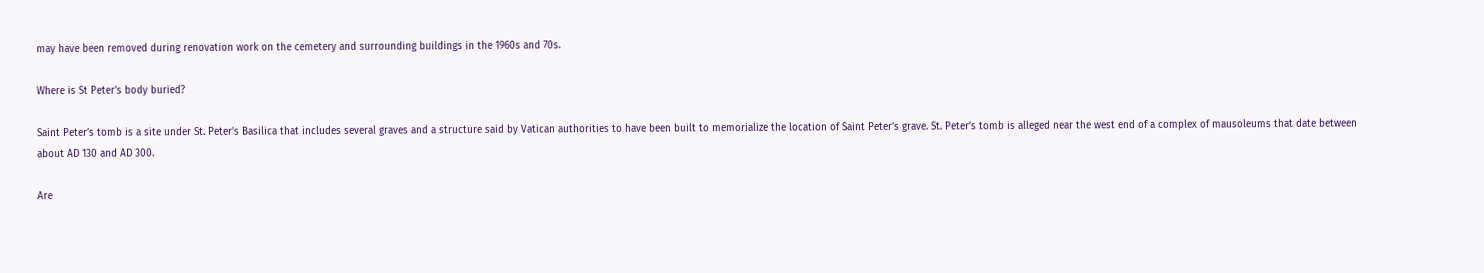may have been removed during renovation work on the cemetery and surrounding buildings in the 1960s and 70s.

Where is St Peter’s body buried?

Saint Peter’s tomb is a site under St. Peter’s Basilica that includes several graves and a structure said by Vatican authorities to have been built to memorialize the location of Saint Peter’s grave. St. Peter’s tomb is alleged near the west end of a complex of mausoleums that date between about AD 130 and AD 300.

Are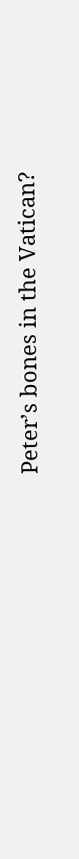Peter’s bones in the Vatican?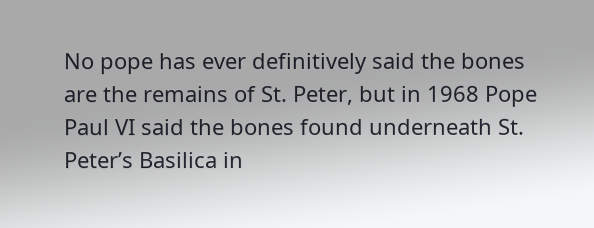No pope has ever definitively said the bones are the remains of St. Peter, but in 1968 Pope Paul VI said the bones found underneath St. Peter’s Basilica in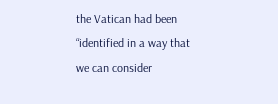the Vatican had been “identified in a way that we can consider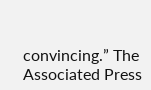convincing.” The Associated Press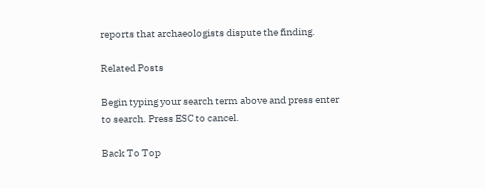reports that archaeologists dispute the finding.

Related Posts

Begin typing your search term above and press enter to search. Press ESC to cancel.

Back To Top